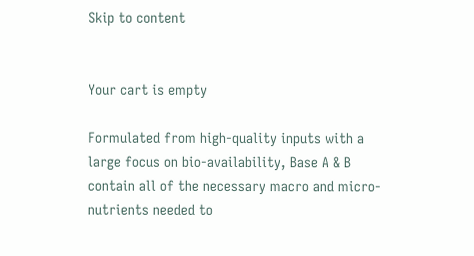Skip to content


Your cart is empty

Formulated from high-quality inputs with a large focus on bio-availability, Base A & B contain all of the necessary macro and micro-nutrients needed to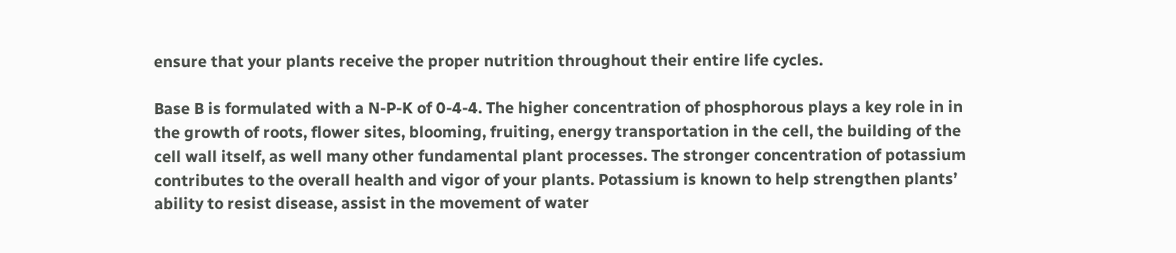ensure that your plants receive the proper nutrition throughout their entire life cycles.

Base B is formulated with a N-P-K of 0-4-4. The higher concentration of phosphorous plays a key role in in the growth of roots, flower sites, blooming, fruiting, energy transportation in the cell, the building of the cell wall itself, as well many other fundamental plant processes. The stronger concentration of potassium contributes to the overall health and vigor of your plants. Potassium is known to help strengthen plants’ ability to resist disease, assist in the movement of water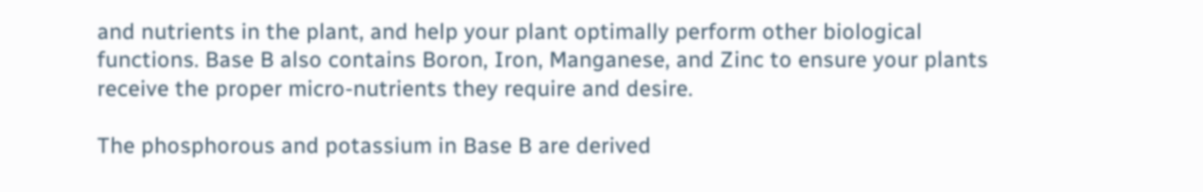and nutrients in the plant, and help your plant optimally perform other biological functions. Base B also contains Boron, Iron, Manganese, and Zinc to ensure your plants receive the proper micro-nutrients they require and desire.

The phosphorous and potassium in Base B are derived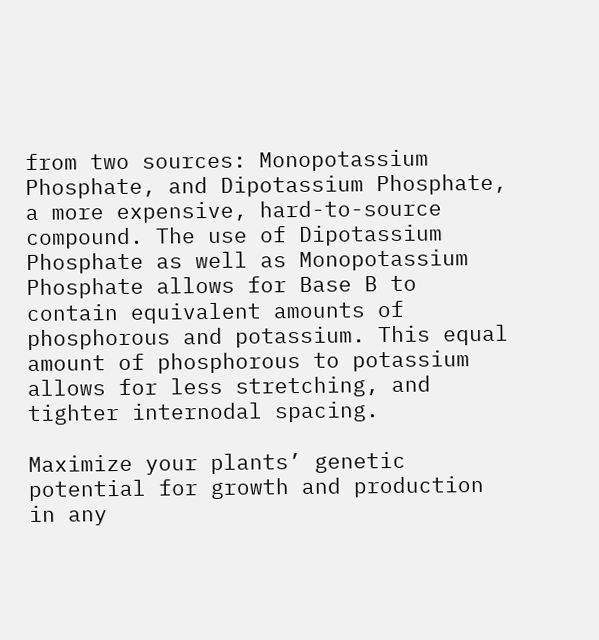from two sources: Monopotassium Phosphate, and Dipotassium Phosphate, a more expensive, hard-to-source compound. The use of Dipotassium Phosphate as well as Monopotassium Phosphate allows for Base B to contain equivalent amounts of phosphorous and potassium. This equal amount of phosphorous to potassium allows for less stretching, and tighter internodal spacing.

Maximize your plants’ genetic potential for growth and production in any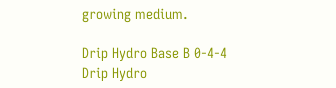growing medium.

Drip Hydro Base B 0-4-4
Drip Hydro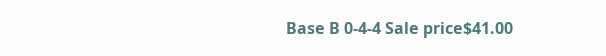Base B 0-4-4 Sale price$41.00